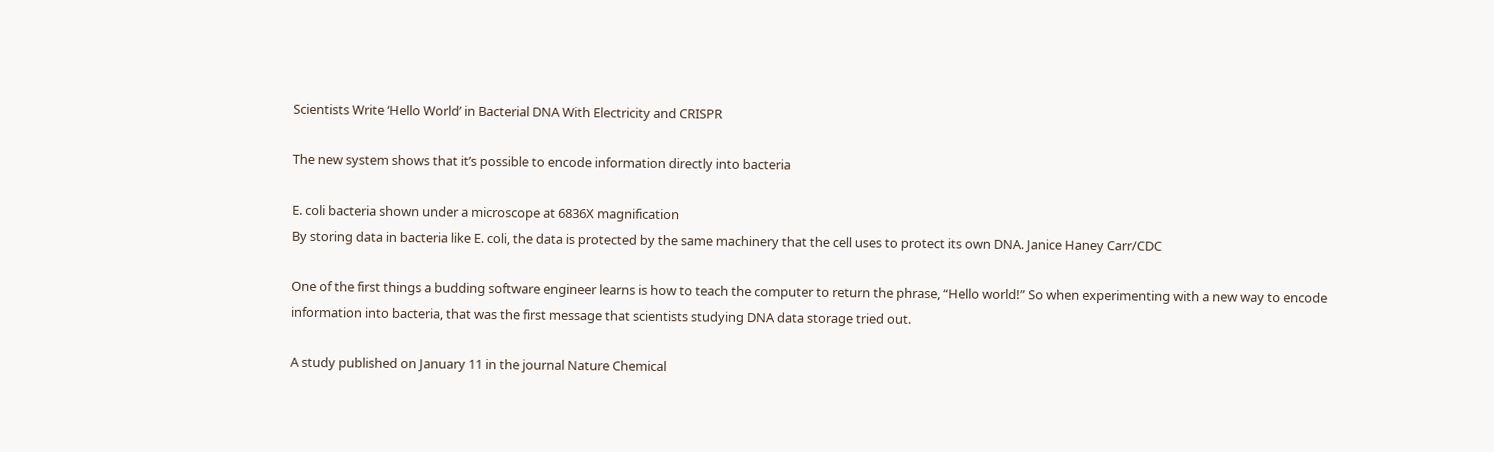Scientists Write ‘Hello World’ in Bacterial DNA With Electricity and CRISPR

The new system shows that it’s possible to encode information directly into bacteria

E. coli bacteria shown under a microscope at 6836X magnification
By storing data in bacteria like E. coli, the data is protected by the same machinery that the cell uses to protect its own DNA. Janice Haney Carr/CDC

One of the first things a budding software engineer learns is how to teach the computer to return the phrase, “Hello world!” So when experimenting with a new way to encode information into bacteria, that was the first message that scientists studying DNA data storage tried out.

A study published on January 11 in the journal Nature Chemical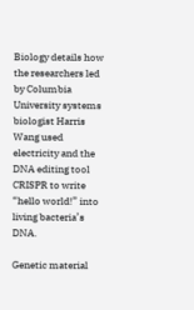Biology details how the researchers led by Columbia University systems biologist Harris Wang used electricity and the DNA editing tool CRISPR to write “hello world!” into living bacteria’s DNA.

Genetic material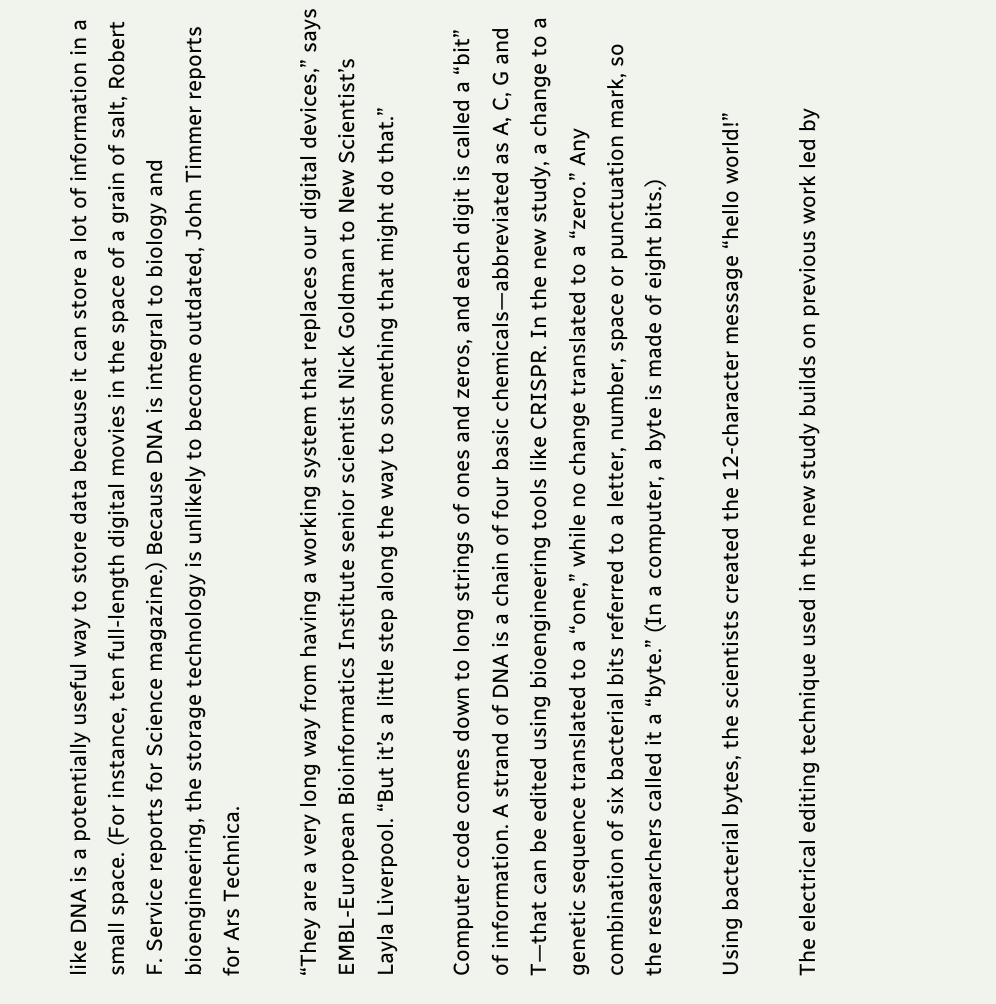like DNA is a potentially useful way to store data because it can store a lot of information in a small space. (For instance, ten full-length digital movies in the space of a grain of salt, Robert F. Service reports for Science magazine.) Because DNA is integral to biology and bioengineering, the storage technology is unlikely to become outdated, John Timmer reports for Ars Technica.

“They are a very long way from having a working system that replaces our digital devices,” says EMBL-European Bioinformatics Institute senior scientist Nick Goldman to New Scientist’s Layla Liverpool. “But it’s a little step along the way to something that might do that.”

Computer code comes down to long strings of ones and zeros, and each digit is called a “bit” of information. A strand of DNA is a chain of four basic chemicals—abbreviated as A, C, G and T—that can be edited using bioengineering tools like CRISPR. In the new study, a change to a genetic sequence translated to a “one,” while no change translated to a “zero.” Any combination of six bacterial bits referred to a letter, number, space or punctuation mark, so the researchers called it a “byte.” (In a computer, a byte is made of eight bits.)

Using bacterial bytes, the scientists created the 12-character message “hello world!”

The electrical editing technique used in the new study builds on previous work led by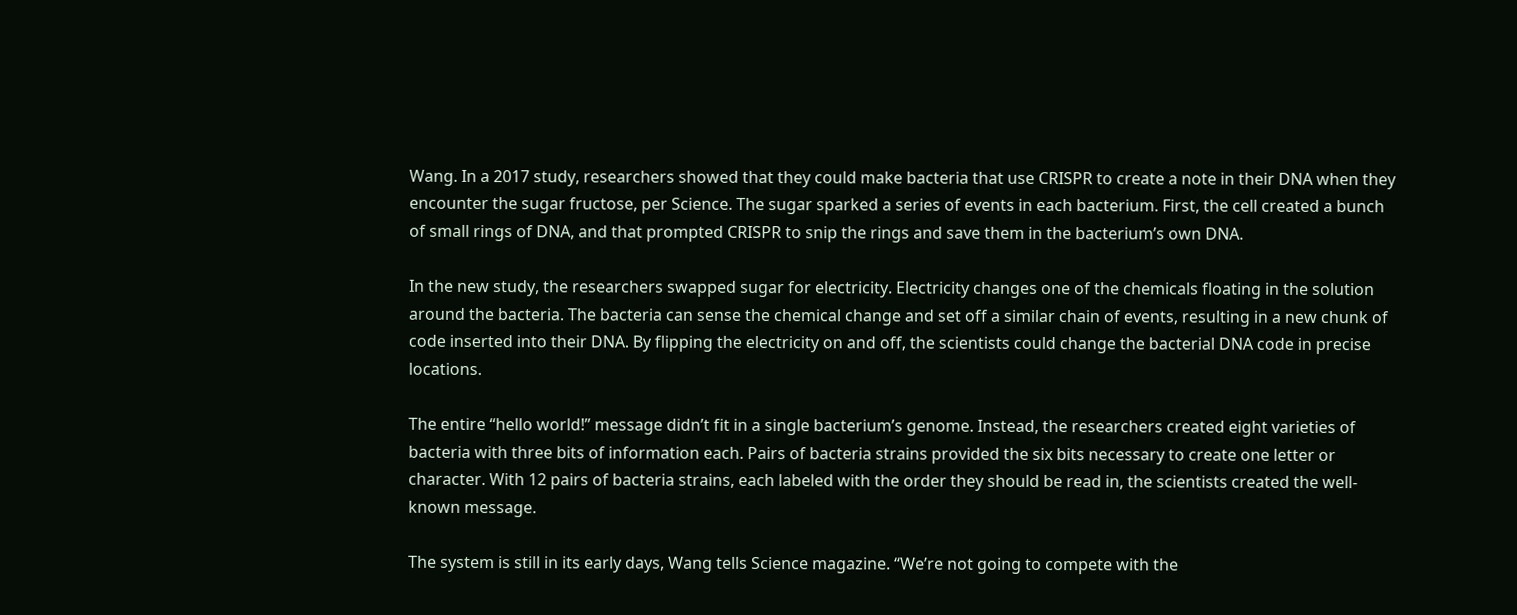Wang. In a 2017 study, researchers showed that they could make bacteria that use CRISPR to create a note in their DNA when they encounter the sugar fructose, per Science. The sugar sparked a series of events in each bacterium. First, the cell created a bunch of small rings of DNA, and that prompted CRISPR to snip the rings and save them in the bacterium’s own DNA.

In the new study, the researchers swapped sugar for electricity. Electricity changes one of the chemicals floating in the solution around the bacteria. The bacteria can sense the chemical change and set off a similar chain of events, resulting in a new chunk of code inserted into their DNA. By flipping the electricity on and off, the scientists could change the bacterial DNA code in precise locations.

The entire “hello world!” message didn’t fit in a single bacterium’s genome. Instead, the researchers created eight varieties of bacteria with three bits of information each. Pairs of bacteria strains provided the six bits necessary to create one letter or character. With 12 pairs of bacteria strains, each labeled with the order they should be read in, the scientists created the well-known message.

The system is still in its early days, Wang tells Science magazine. “We’re not going to compete with the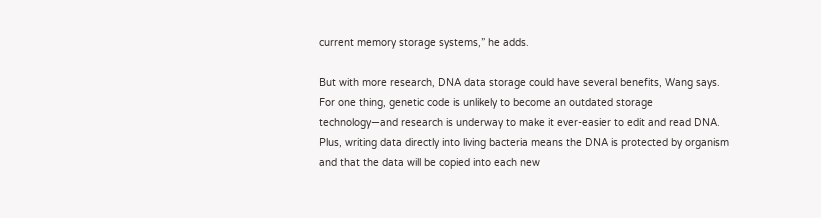current memory storage systems,” he adds.

But with more research, DNA data storage could have several benefits, Wang says. For one thing, genetic code is unlikely to become an outdated storage technology—and research is underway to make it ever-easier to edit and read DNA. Plus, writing data directly into living bacteria means the DNA is protected by organism and that the data will be copied into each new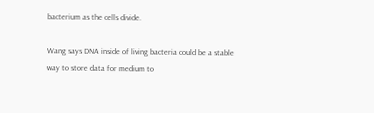bacterium as the cells divide.

Wang says DNA inside of living bacteria could be a stable way to store data for medium to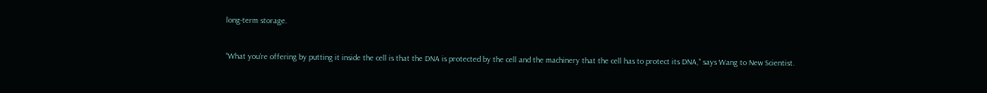long-term storage.

“What you’re offering by putting it inside the cell is that the DNA is protected by the cell and the machinery that the cell has to protect its DNA,” says Wang to New Scientist.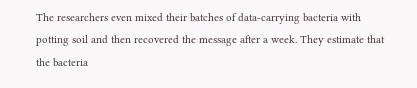The researchers even mixed their batches of data-carrying bacteria with potting soil and then recovered the message after a week. They estimate that the bacteria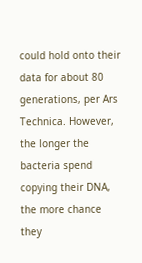could hold onto their data for about 80 generations, per Ars Technica. However, the longer the bacteria spend copying their DNA, the more chance they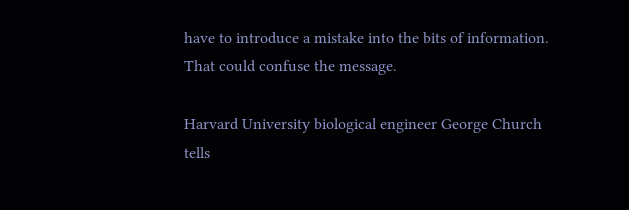have to introduce a mistake into the bits of information. That could confuse the message.

Harvard University biological engineer George Church tells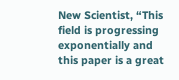New Scientist, “This field is progressing exponentially and this paper is a great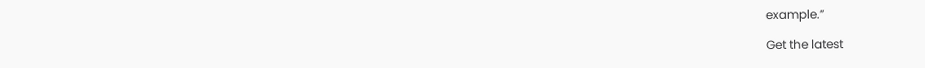example.”

Get the latest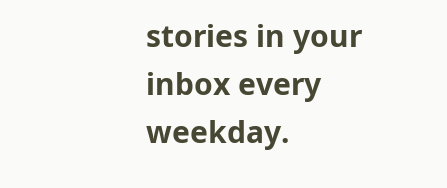stories in your inbox every weekday.